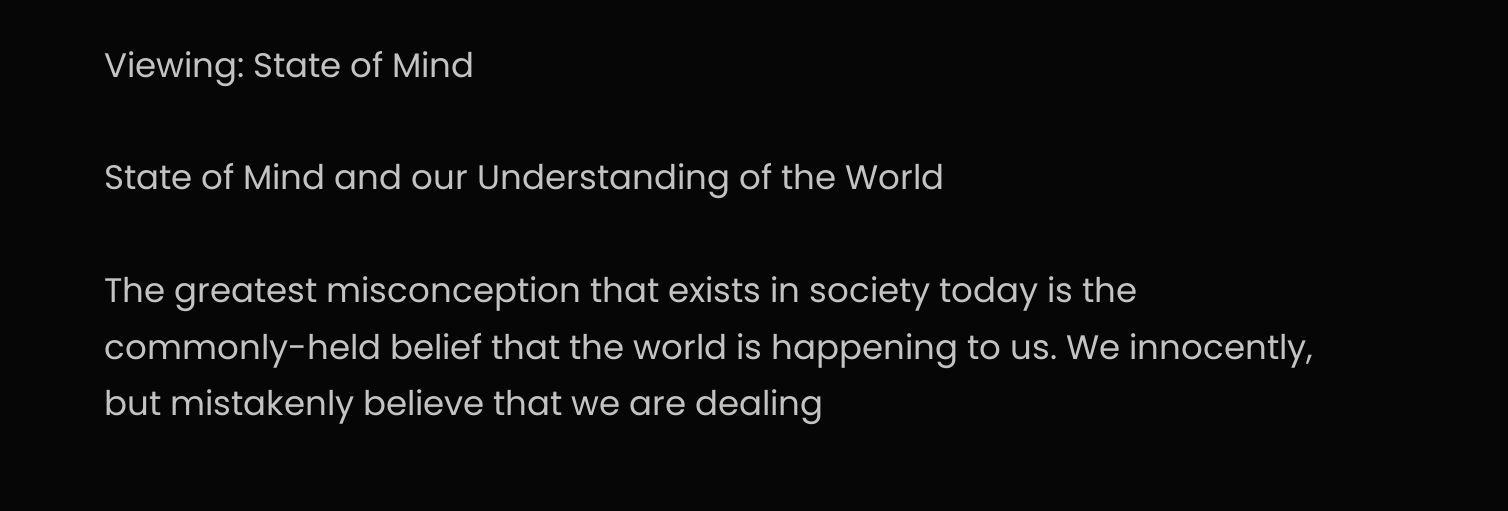Viewing: State of Mind

State of Mind and our Understanding of the World

The greatest misconception that exists in society today is the commonly-held belief that the world is happening to us. We innocently, but mistakenly believe that we are dealing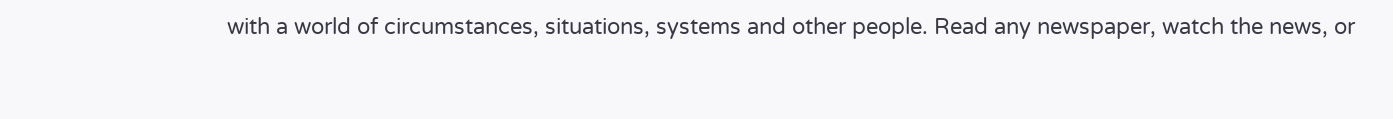with a world of circumstances, situations, systems and other people. Read any newspaper, watch the news, or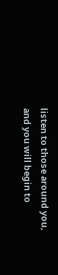listen to those around you, and you will begin to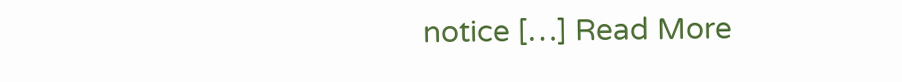notice […] Read More